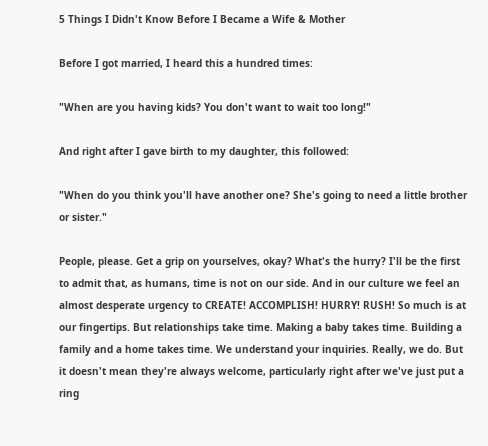5 Things I Didn't Know Before I Became a Wife & Mother

Before I got married, I heard this a hundred times:

"When are you having kids? You don't want to wait too long!"

And right after I gave birth to my daughter, this followed:

"When do you think you'll have another one? She's going to need a little brother or sister."

People, please. Get a grip on yourselves, okay? What's the hurry? I'll be the first to admit that, as humans, time is not on our side. And in our culture we feel an almost desperate urgency to CREATE! ACCOMPLISH! HURRY! RUSH! So much is at our fingertips. But relationships take time. Making a baby takes time. Building a family and a home takes time. We understand your inquiries. Really, we do. But it doesn't mean they're always welcome, particularly right after we've just put a ring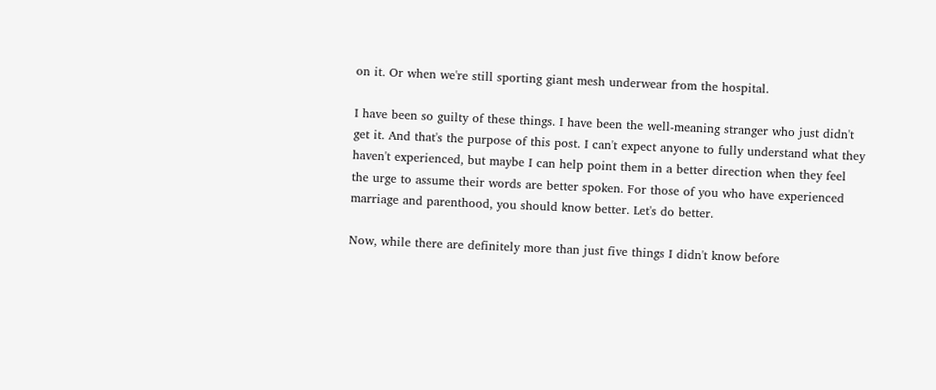on it. Or when we're still sporting giant mesh underwear from the hospital.

I have been so guilty of these things. I have been the well-meaning stranger who just didn't get it. And that's the purpose of this post. I can't expect anyone to fully understand what they haven't experienced, but maybe I can help point them in a better direction when they feel the urge to assume their words are better spoken. For those of you who have experienced marriage and parenthood, you should know better. Let's do better.

Now, while there are definitely more than just five things I didn't know before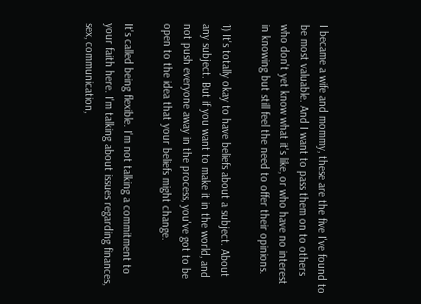I became a wife and mommy, these are the five I've found to be most valuable. And I want to pass them on to others who don't yet know what it's like, or who have no interest in knowing but still feel the need to offer their opinions.

1) It's totally okay to have beliefs about a subject. About any subject. But if you want to make it in the world, and not push everyone away in the process, you've got to be open to the idea that your beliefs might change.

It's called being flexible. I'm not talking a commitment to your faith here. I'm talking about issues regarding finances, sex, communication,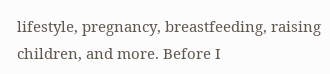lifestyle, pregnancy, breastfeeding, raising children, and more. Before I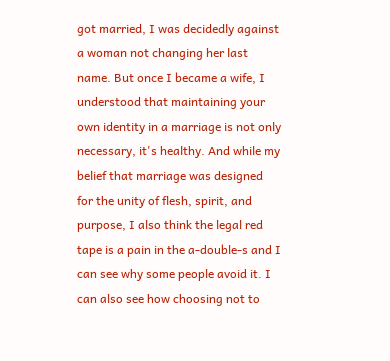got married, I was decidedly against a woman not changing her last name. But once I became a wife, I understood that maintaining your own identity in a marriage is not only necessary, it's healthy. And while my belief that marriage was designed for the unity of flesh, spirit, and purpose, I also think the legal red tape is a pain in the a-double-s and I can see why some people avoid it. I can also see how choosing not to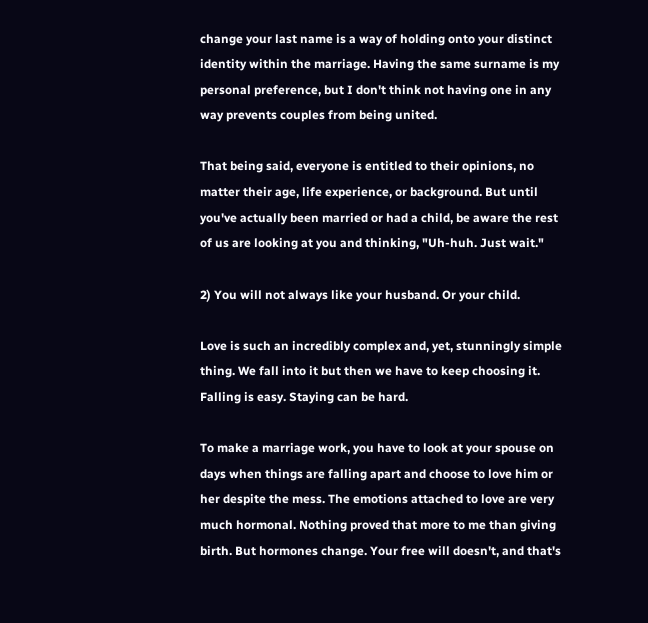change your last name is a way of holding onto your distinct identity within the marriage. Having the same surname is my personal preference, but I don't think not having one in any way prevents couples from being united.

That being said, everyone is entitled to their opinions, no matter their age, life experience, or background. But until you've actually been married or had a child, be aware the rest of us are looking at you and thinking, "Uh-huh. Just wait."

2) You will not always like your husband. Or your child.

Love is such an incredibly complex and, yet, stunningly simple thing. We fall into it but then we have to keep choosing it. Falling is easy. Staying can be hard.

To make a marriage work, you have to look at your spouse on days when things are falling apart and choose to love him or her despite the mess. The emotions attached to love are very much hormonal. Nothing proved that more to me than giving birth. But hormones change. Your free will doesn't, and that's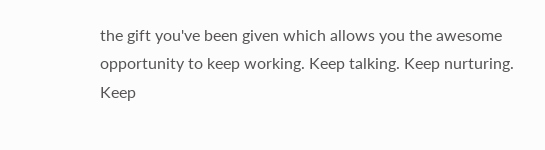the gift you've been given which allows you the awesome opportunity to keep working. Keep talking. Keep nurturing. Keep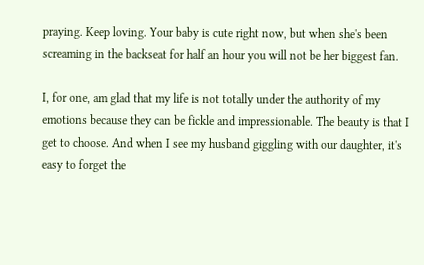praying. Keep loving. Your baby is cute right now, but when she's been screaming in the backseat for half an hour you will not be her biggest fan.

I, for one, am glad that my life is not totally under the authority of my emotions because they can be fickle and impressionable. The beauty is that I get to choose. And when I see my husband giggling with our daughter, it's easy to forget the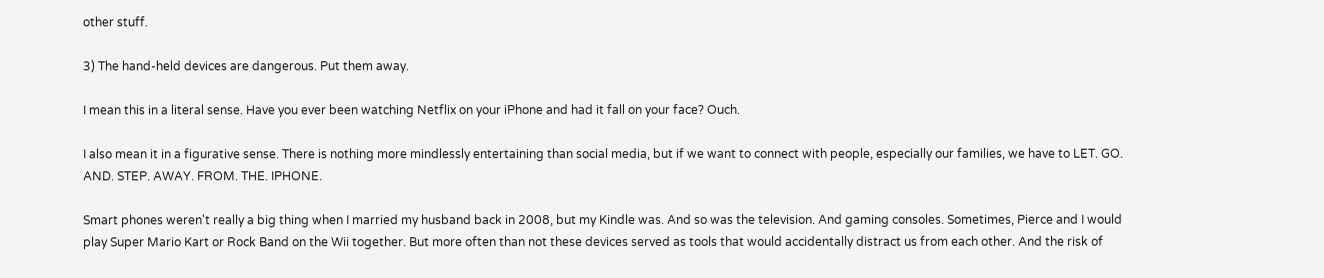other stuff.

3) The hand-held devices are dangerous. Put them away.

I mean this in a literal sense. Have you ever been watching Netflix on your iPhone and had it fall on your face? Ouch.

I also mean it in a figurative sense. There is nothing more mindlessly entertaining than social media, but if we want to connect with people, especially our families, we have to LET. GO. AND. STEP. AWAY. FROM. THE. IPHONE.

Smart phones weren't really a big thing when I married my husband back in 2008, but my Kindle was. And so was the television. And gaming consoles. Sometimes, Pierce and I would play Super Mario Kart or Rock Band on the Wii together. But more often than not these devices served as tools that would accidentally distract us from each other. And the risk of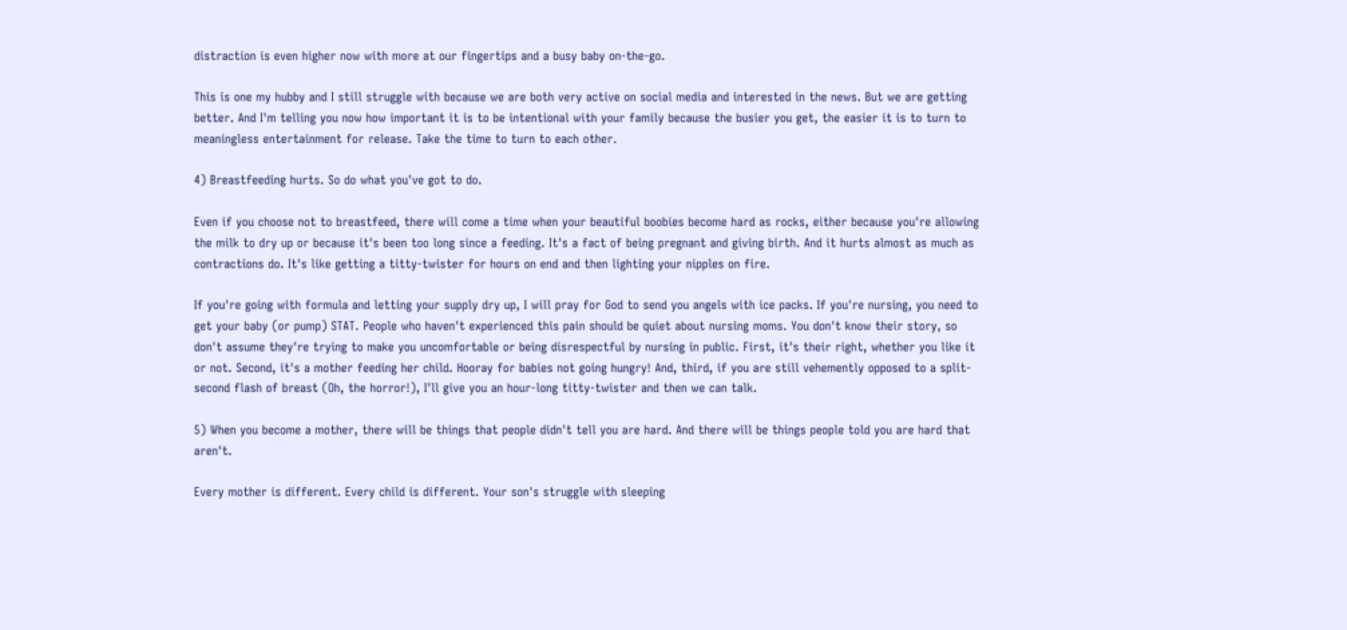distraction is even higher now with more at our fingertips and a busy baby on-the-go.

This is one my hubby and I still struggle with because we are both very active on social media and interested in the news. But we are getting better. And I'm telling you now how important it is to be intentional with your family because the busier you get, the easier it is to turn to meaningless entertainment for release. Take the time to turn to each other.

4) Breastfeeding hurts. So do what you've got to do.

Even if you choose not to breastfeed, there will come a time when your beautiful boobies become hard as rocks, either because you're allowing the milk to dry up or because it's been too long since a feeding. It's a fact of being pregnant and giving birth. And it hurts almost as much as contractions do. It's like getting a titty-twister for hours on end and then lighting your nipples on fire.

If you're going with formula and letting your supply dry up, I will pray for God to send you angels with ice packs. If you're nursing, you need to get your baby (or pump) STAT. People who haven't experienced this pain should be quiet about nursing moms. You don't know their story, so don't assume they're trying to make you uncomfortable or being disrespectful by nursing in public. First, it's their right, whether you like it or not. Second, it's a mother feeding her child. Hooray for babies not going hungry! And, third, if you are still vehemently opposed to a split-second flash of breast (Oh, the horror!), I'll give you an hour-long titty-twister and then we can talk.

5) When you become a mother, there will be things that people didn't tell you are hard. And there will be things people told you are hard that aren't.

Every mother is different. Every child is different. Your son's struggle with sleeping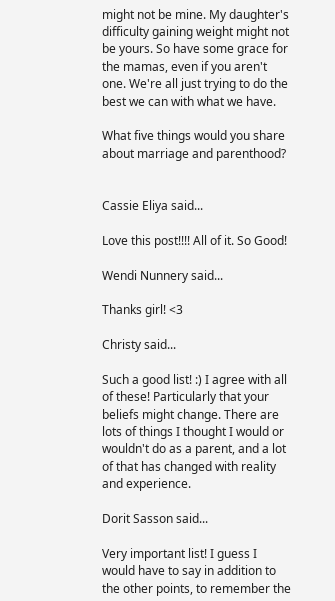might not be mine. My daughter's difficulty gaining weight might not be yours. So have some grace for the mamas, even if you aren't one. We're all just trying to do the best we can with what we have.

What five things would you share about marriage and parenthood?


Cassie Eliya said...

Love this post!!!! All of it. So Good!

Wendi Nunnery said...

Thanks girl! <3

Christy said...

Such a good list! :) I agree with all of these! Particularly that your beliefs might change. There are lots of things I thought I would or wouldn't do as a parent, and a lot of that has changed with reality and experience.

Dorit Sasson said...

Very important list! I guess I would have to say in addition to the other points, to remember the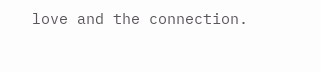love and the connection.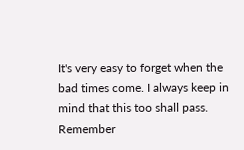It's very easy to forget when the bad times come. I always keep in mind that this too shall pass. Remember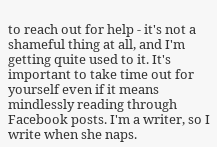to reach out for help - it's not a shameful thing at all, and I'm getting quite used to it. It's important to take time out for yourself even if it means mindlessly reading through Facebook posts. I'm a writer, so I write when she naps.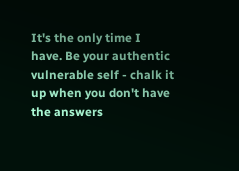It's the only time I have. Be your authentic vulnerable self - chalk it up when you don't have the answers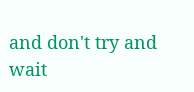and don't try and wait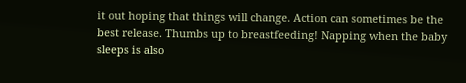it out hoping that things will change. Action can sometimes be the best release. Thumbs up to breastfeeding! Napping when the baby sleeps is also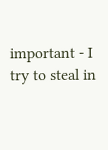important - I try to steal in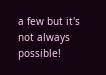a few but it's not always possible!